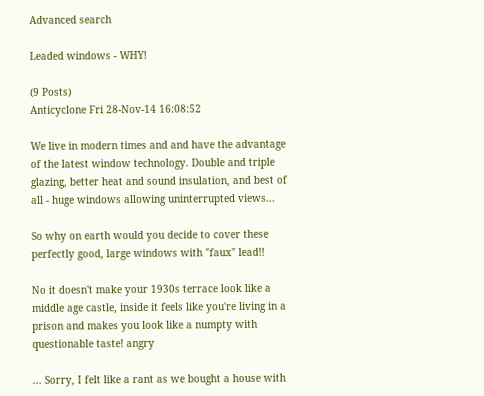Advanced search

Leaded windows - WHY!

(9 Posts)
Anticyclone Fri 28-Nov-14 16:08:52

We live in modern times and and have the advantage of the latest window technology. Double and triple glazing, better heat and sound insulation, and best of all - huge windows allowing uninterrupted views...

So why on earth would you decide to cover these perfectly good, large windows with "faux" lead!!

No it doesn't make your 1930s terrace look like a middle age castle, inside it feels like you're living in a prison and makes you look like a numpty with questionable taste! angry

... Sorry, I felt like a rant as we bought a house with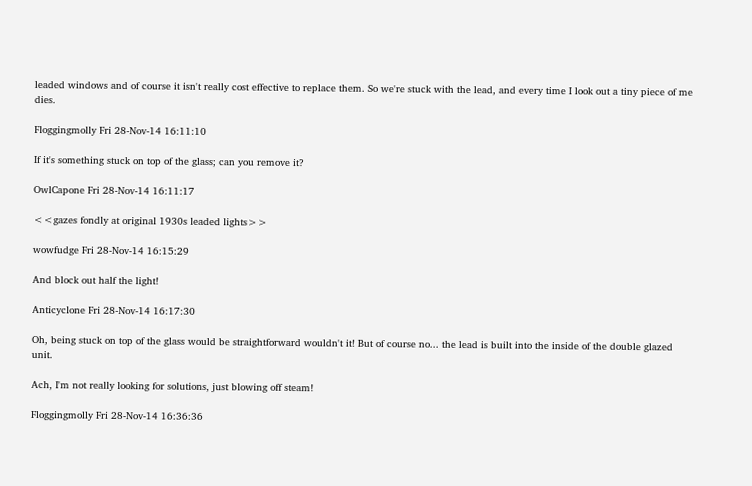leaded windows and of course it isn't really cost effective to replace them. So we're stuck with the lead, and every time I look out a tiny piece of me dies.

Floggingmolly Fri 28-Nov-14 16:11:10

If it's something stuck on top of the glass; can you remove it?

OwlCapone Fri 28-Nov-14 16:11:17

<<gazes fondly at original 1930s leaded lights>>

wowfudge Fri 28-Nov-14 16:15:29

And block out half the light!

Anticyclone Fri 28-Nov-14 16:17:30

Oh, being stuck on top of the glass would be straightforward wouldn't it! But of course no... the lead is built into the inside of the double glazed unit.

Ach, I'm not really looking for solutions, just blowing off steam!

Floggingmolly Fri 28-Nov-14 16:36:36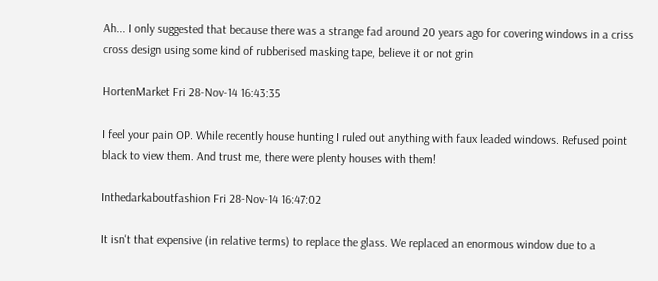Ah... I only suggested that because there was a strange fad around 20 years ago for covering windows in a criss cross design using some kind of rubberised masking tape, believe it or not grin

HortenMarket Fri 28-Nov-14 16:43:35

I feel your pain OP. While recently house hunting I ruled out anything with faux leaded windows. Refused point black to view them. And trust me, there were plenty houses with them!

Inthedarkaboutfashion Fri 28-Nov-14 16:47:02

It isn't that expensive (in relative terms) to replace the glass. We replaced an enormous window due to a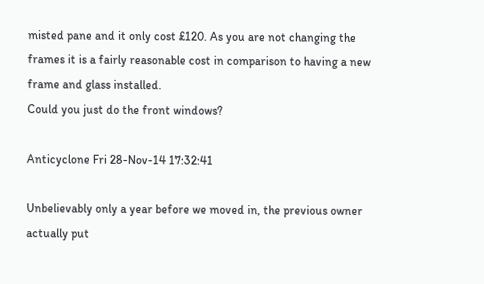misted pane and it only cost £120. As you are not changing the frames it is a fairly reasonable cost in comparison to having a new frame and glass installed.
Could you just do the front windows?

Anticyclone Fri 28-Nov-14 17:32:41

Unbelievably only a year before we moved in, the previous owner actually put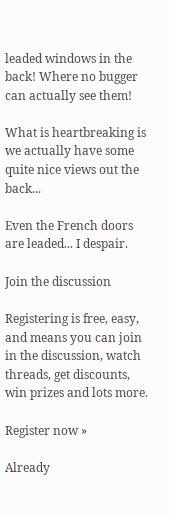leaded windows in the back! Where no bugger can actually see them!

What is heartbreaking is we actually have some quite nice views out the back...

Even the French doors are leaded... I despair.

Join the discussion

Registering is free, easy, and means you can join in the discussion, watch threads, get discounts, win prizes and lots more.

Register now »

Already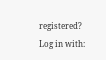registered? Log in with: